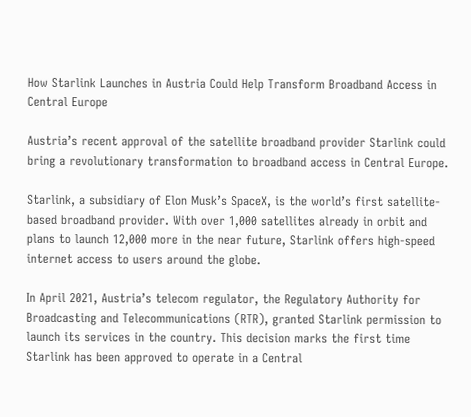How Starlink Launches in Austria Could Help Transform Broadband Access in Central Europe

Austria’s recent approval of the satellite broadband provider Starlink could bring a revolutionary transformation to broadband access in Central Europe.

Starlink, a subsidiary of Elon Musk’s SpaceX, is the world’s first satellite-based broadband provider. With over 1,000 satellites already in orbit and plans to launch 12,000 more in the near future, Starlink offers high-speed internet access to users around the globe.

In April 2021, Austria’s telecom regulator, the Regulatory Authority for Broadcasting and Telecommunications (RTR), granted Starlink permission to launch its services in the country. This decision marks the first time Starlink has been approved to operate in a Central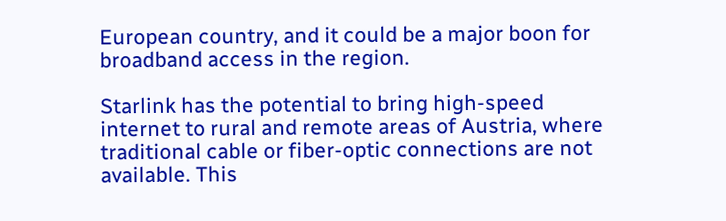European country, and it could be a major boon for broadband access in the region.

Starlink has the potential to bring high-speed internet to rural and remote areas of Austria, where traditional cable or fiber-optic connections are not available. This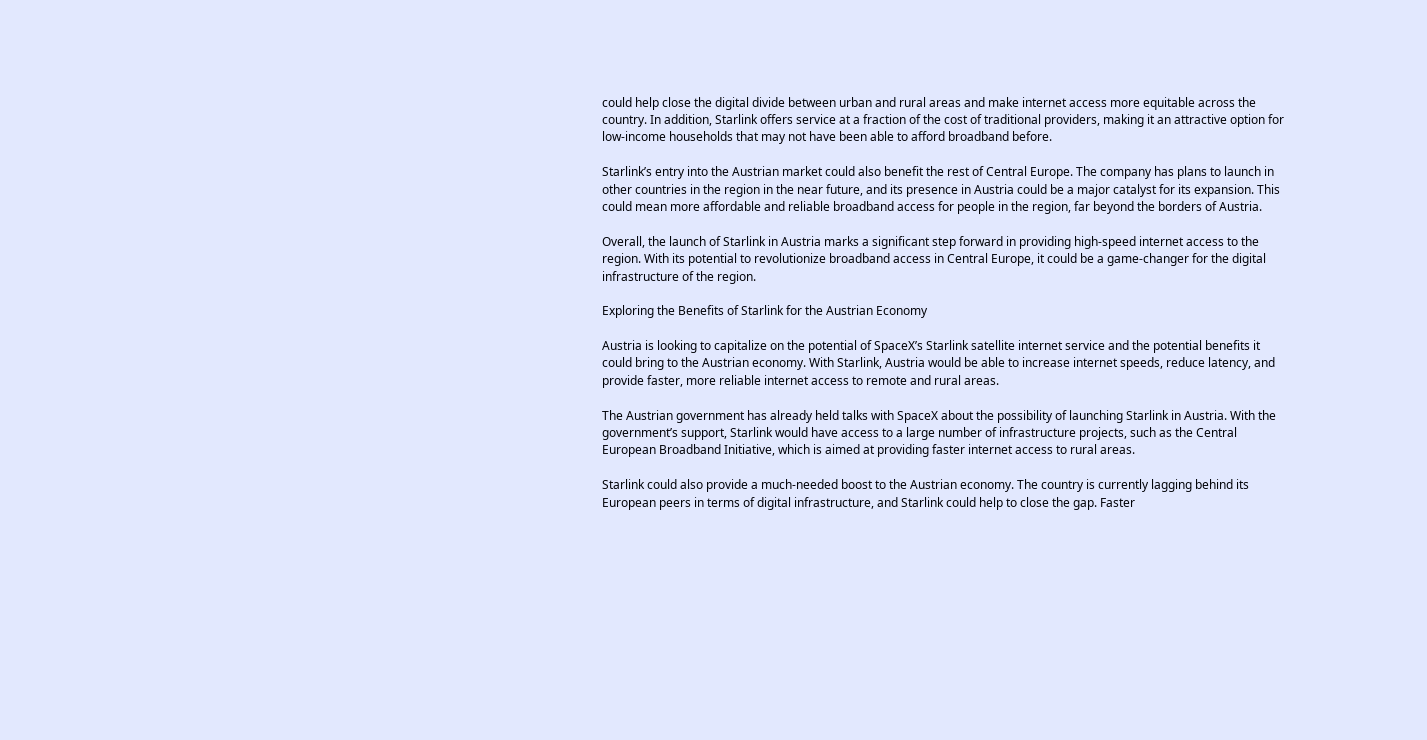could help close the digital divide between urban and rural areas and make internet access more equitable across the country. In addition, Starlink offers service at a fraction of the cost of traditional providers, making it an attractive option for low-income households that may not have been able to afford broadband before.

Starlink’s entry into the Austrian market could also benefit the rest of Central Europe. The company has plans to launch in other countries in the region in the near future, and its presence in Austria could be a major catalyst for its expansion. This could mean more affordable and reliable broadband access for people in the region, far beyond the borders of Austria.

Overall, the launch of Starlink in Austria marks a significant step forward in providing high-speed internet access to the region. With its potential to revolutionize broadband access in Central Europe, it could be a game-changer for the digital infrastructure of the region.

Exploring the Benefits of Starlink for the Austrian Economy

Austria is looking to capitalize on the potential of SpaceX’s Starlink satellite internet service and the potential benefits it could bring to the Austrian economy. With Starlink, Austria would be able to increase internet speeds, reduce latency, and provide faster, more reliable internet access to remote and rural areas.

The Austrian government has already held talks with SpaceX about the possibility of launching Starlink in Austria. With the government’s support, Starlink would have access to a large number of infrastructure projects, such as the Central European Broadband Initiative, which is aimed at providing faster internet access to rural areas.

Starlink could also provide a much-needed boost to the Austrian economy. The country is currently lagging behind its European peers in terms of digital infrastructure, and Starlink could help to close the gap. Faster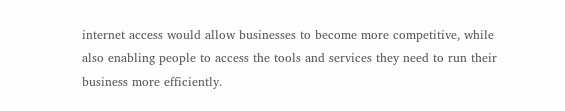internet access would allow businesses to become more competitive, while also enabling people to access the tools and services they need to run their business more efficiently.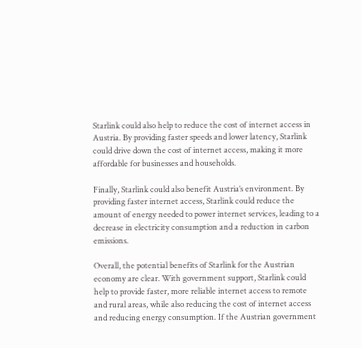Starlink could also help to reduce the cost of internet access in Austria. By providing faster speeds and lower latency, Starlink could drive down the cost of internet access, making it more affordable for businesses and households.

Finally, Starlink could also benefit Austria’s environment. By providing faster internet access, Starlink could reduce the amount of energy needed to power internet services, leading to a decrease in electricity consumption and a reduction in carbon emissions.

Overall, the potential benefits of Starlink for the Austrian economy are clear. With government support, Starlink could help to provide faster, more reliable internet access to remote and rural areas, while also reducing the cost of internet access and reducing energy consumption. If the Austrian government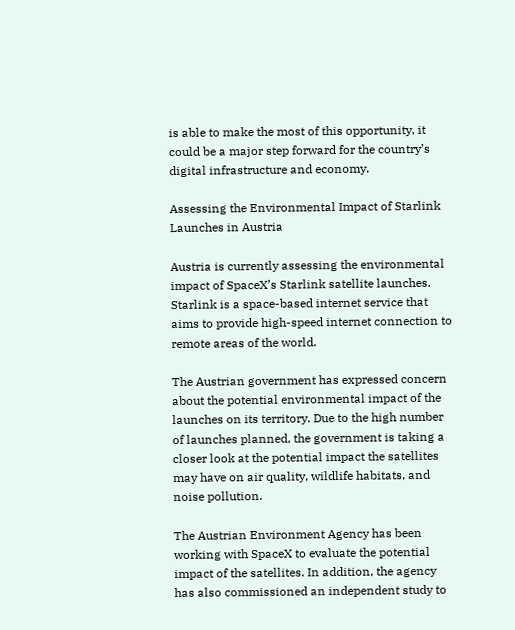is able to make the most of this opportunity, it could be a major step forward for the country’s digital infrastructure and economy.

Assessing the Environmental Impact of Starlink Launches in Austria

Austria is currently assessing the environmental impact of SpaceX’s Starlink satellite launches. Starlink is a space-based internet service that aims to provide high-speed internet connection to remote areas of the world.

The Austrian government has expressed concern about the potential environmental impact of the launches on its territory. Due to the high number of launches planned, the government is taking a closer look at the potential impact the satellites may have on air quality, wildlife habitats, and noise pollution.

The Austrian Environment Agency has been working with SpaceX to evaluate the potential impact of the satellites. In addition, the agency has also commissioned an independent study to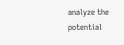analyze the potential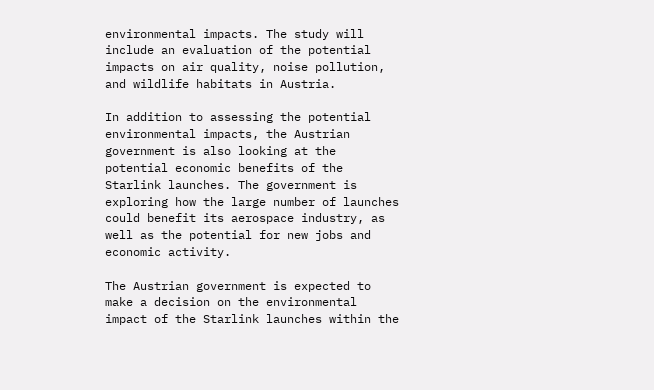environmental impacts. The study will include an evaluation of the potential impacts on air quality, noise pollution, and wildlife habitats in Austria.

In addition to assessing the potential environmental impacts, the Austrian government is also looking at the potential economic benefits of the Starlink launches. The government is exploring how the large number of launches could benefit its aerospace industry, as well as the potential for new jobs and economic activity.

The Austrian government is expected to make a decision on the environmental impact of the Starlink launches within the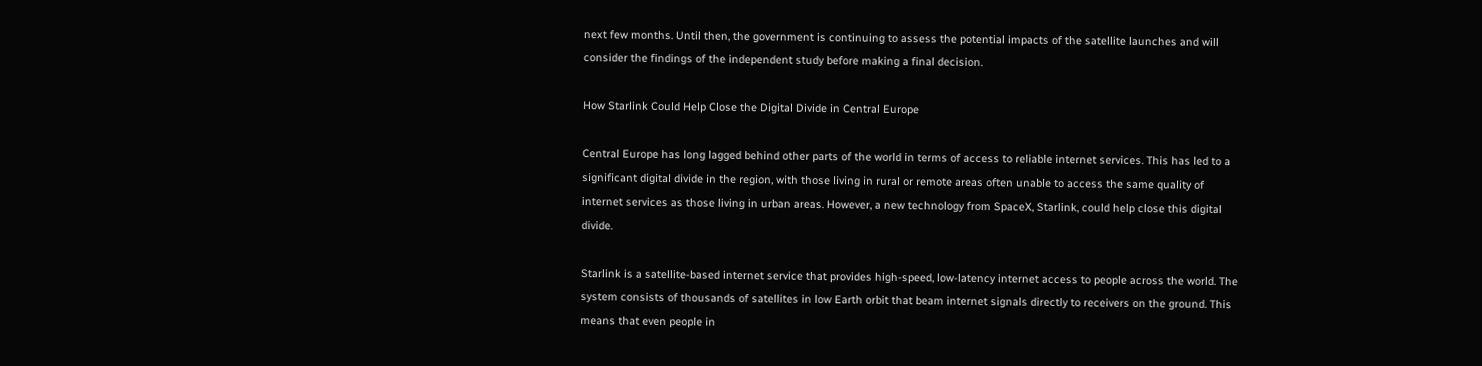next few months. Until then, the government is continuing to assess the potential impacts of the satellite launches and will consider the findings of the independent study before making a final decision.

How Starlink Could Help Close the Digital Divide in Central Europe

Central Europe has long lagged behind other parts of the world in terms of access to reliable internet services. This has led to a significant digital divide in the region, with those living in rural or remote areas often unable to access the same quality of internet services as those living in urban areas. However, a new technology from SpaceX, Starlink, could help close this digital divide.

Starlink is a satellite-based internet service that provides high-speed, low-latency internet access to people across the world. The system consists of thousands of satellites in low Earth orbit that beam internet signals directly to receivers on the ground. This means that even people in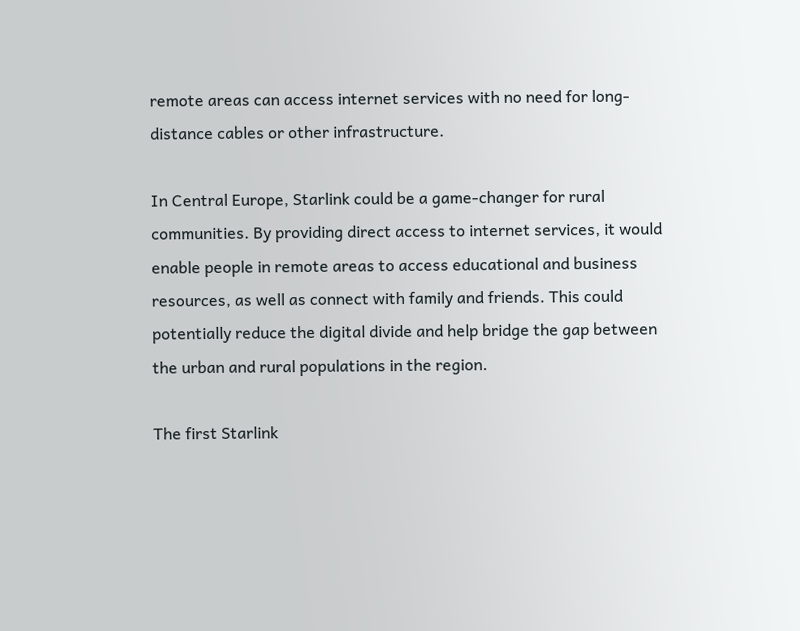remote areas can access internet services with no need for long-distance cables or other infrastructure.

In Central Europe, Starlink could be a game-changer for rural communities. By providing direct access to internet services, it would enable people in remote areas to access educational and business resources, as well as connect with family and friends. This could potentially reduce the digital divide and help bridge the gap between the urban and rural populations in the region.

The first Starlink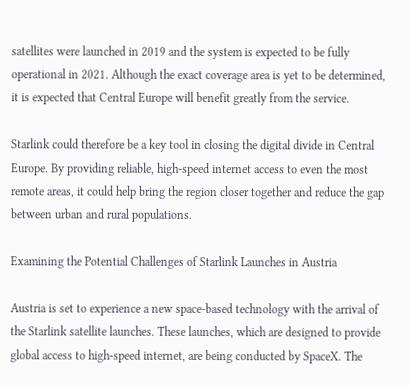satellites were launched in 2019 and the system is expected to be fully operational in 2021. Although the exact coverage area is yet to be determined, it is expected that Central Europe will benefit greatly from the service.

Starlink could therefore be a key tool in closing the digital divide in Central Europe. By providing reliable, high-speed internet access to even the most remote areas, it could help bring the region closer together and reduce the gap between urban and rural populations.

Examining the Potential Challenges of Starlink Launches in Austria

Austria is set to experience a new space-based technology with the arrival of the Starlink satellite launches. These launches, which are designed to provide global access to high-speed internet, are being conducted by SpaceX. The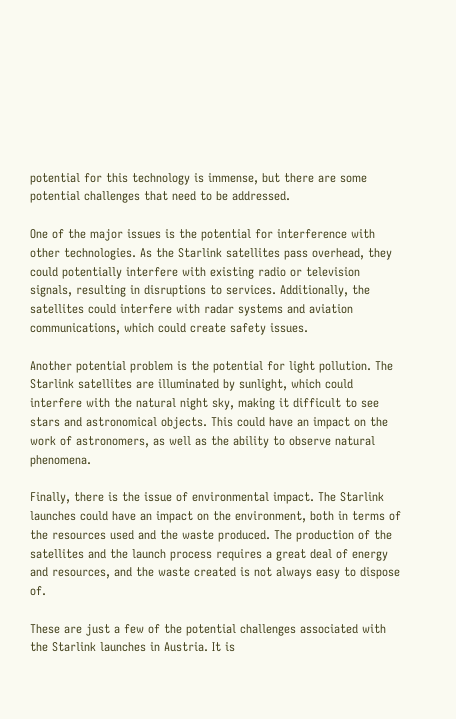potential for this technology is immense, but there are some potential challenges that need to be addressed.

One of the major issues is the potential for interference with other technologies. As the Starlink satellites pass overhead, they could potentially interfere with existing radio or television signals, resulting in disruptions to services. Additionally, the satellites could interfere with radar systems and aviation communications, which could create safety issues.

Another potential problem is the potential for light pollution. The Starlink satellites are illuminated by sunlight, which could interfere with the natural night sky, making it difficult to see stars and astronomical objects. This could have an impact on the work of astronomers, as well as the ability to observe natural phenomena.

Finally, there is the issue of environmental impact. The Starlink launches could have an impact on the environment, both in terms of the resources used and the waste produced. The production of the satellites and the launch process requires a great deal of energy and resources, and the waste created is not always easy to dispose of.

These are just a few of the potential challenges associated with the Starlink launches in Austria. It is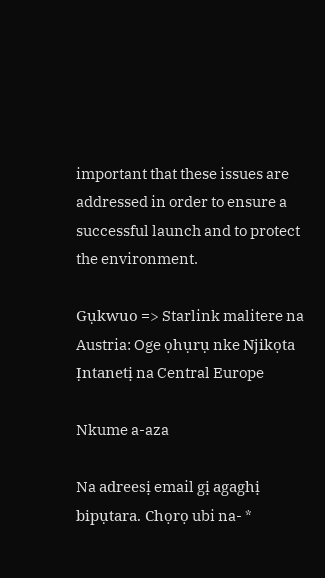important that these issues are addressed in order to ensure a successful launch and to protect the environment.

Gụkwuo => Starlink malitere na Austria: Oge ọhụrụ nke Njikọta Ịntanetị na Central Europe

Nkume a-aza

Na adreesị email gị agaghị bipụtara. Chọrọ ubi na- *